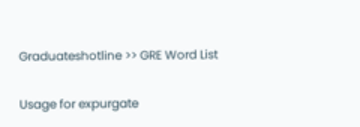Graduateshotline >> GRE Word List

Usage for expurgate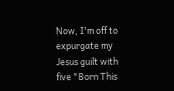Now, I'm off to expurgate my Jesus guilt with five "Born This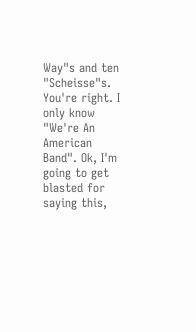Way"s and ten "Scheisse"s. You're right. I only know "We're An American Band". Ok, I'm going to get blasted for saying this,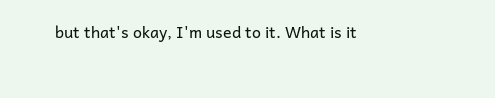but that's okay, I'm used to it. What is it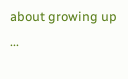about growing up ...